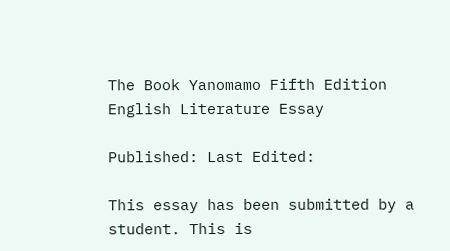The Book Yanomamo Fifth Edition English Literature Essay

Published: Last Edited:

This essay has been submitted by a student. This is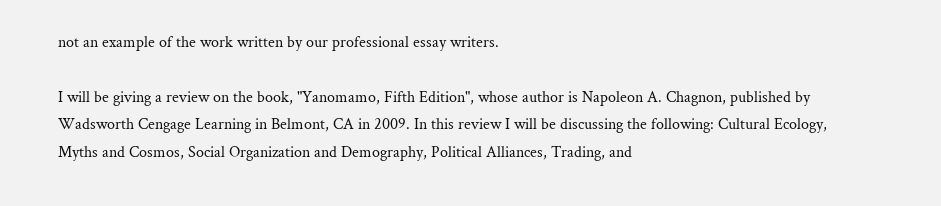not an example of the work written by our professional essay writers.

I will be giving a review on the book, "Yanomamo, Fifth Edition", whose author is Napoleon A. Chagnon, published by Wadsworth Cengage Learning in Belmont, CA in 2009. In this review I will be discussing the following: Cultural Ecology, Myths and Cosmos, Social Organization and Demography, Political Alliances, Trading, and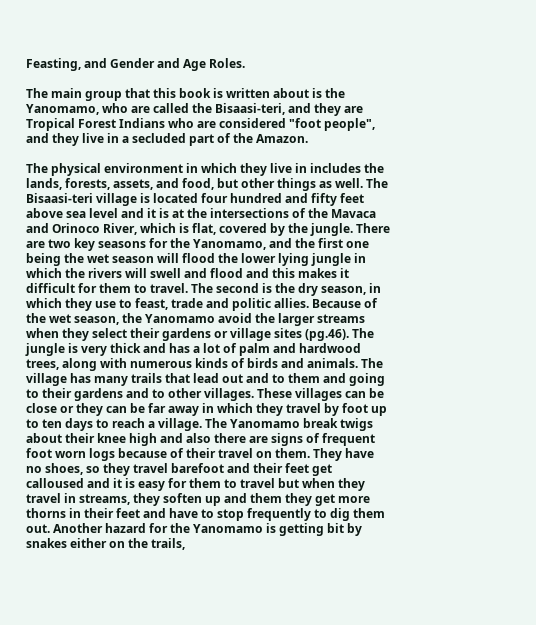Feasting, and Gender and Age Roles.

The main group that this book is written about is the Yanomamo, who are called the Bisaasi-teri, and they are Tropical Forest Indians who are considered "foot people", and they live in a secluded part of the Amazon.

The physical environment in which they live in includes the lands, forests, assets, and food, but other things as well. The Bisaasi-teri village is located four hundred and fifty feet above sea level and it is at the intersections of the Mavaca and Orinoco River, which is flat, covered by the jungle. There are two key seasons for the Yanomamo, and the first one being the wet season will flood the lower lying jungle in which the rivers will swell and flood and this makes it difficult for them to travel. The second is the dry season, in which they use to feast, trade and politic allies. Because of the wet season, the Yanomamo avoid the larger streams when they select their gardens or village sites (pg.46). The jungle is very thick and has a lot of palm and hardwood trees, along with numerous kinds of birds and animals. The village has many trails that lead out and to them and going to their gardens and to other villages. These villages can be close or they can be far away in which they travel by foot up to ten days to reach a village. The Yanomamo break twigs about their knee high and also there are signs of frequent foot worn logs because of their travel on them. They have no shoes, so they travel barefoot and their feet get calloused and it is easy for them to travel but when they travel in streams, they soften up and them they get more thorns in their feet and have to stop frequently to dig them out. Another hazard for the Yanomamo is getting bit by snakes either on the trails,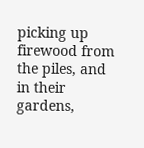picking up firewood from the piles, and in their gardens,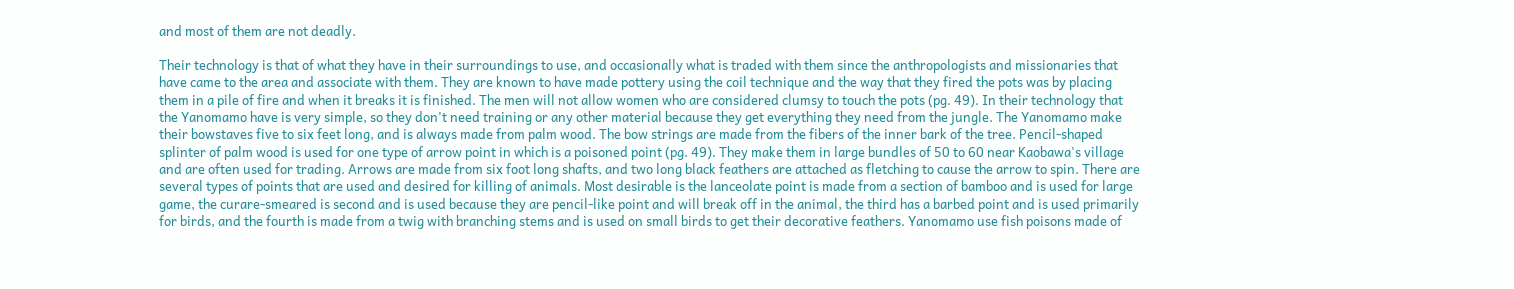and most of them are not deadly.

Their technology is that of what they have in their surroundings to use, and occasionally what is traded with them since the anthropologists and missionaries that have came to the area and associate with them. They are known to have made pottery using the coil technique and the way that they fired the pots was by placing them in a pile of fire and when it breaks it is finished. The men will not allow women who are considered clumsy to touch the pots (pg. 49). In their technology that the Yanomamo have is very simple, so they don't need training or any other material because they get everything they need from the jungle. The Yanomamo make their bowstaves five to six feet long, and is always made from palm wood. The bow strings are made from the fibers of the inner bark of the tree. Pencil-shaped splinter of palm wood is used for one type of arrow point in which is a poisoned point (pg. 49). They make them in large bundles of 50 to 60 near Kaobawa's village and are often used for trading. Arrows are made from six foot long shafts, and two long black feathers are attached as fletching to cause the arrow to spin. There are several types of points that are used and desired for killing of animals. Most desirable is the lanceolate point is made from a section of bamboo and is used for large game, the curare-smeared is second and is used because they are pencil-like point and will break off in the animal, the third has a barbed point and is used primarily for birds, and the fourth is made from a twig with branching stems and is used on small birds to get their decorative feathers. Yanomamo use fish poisons made of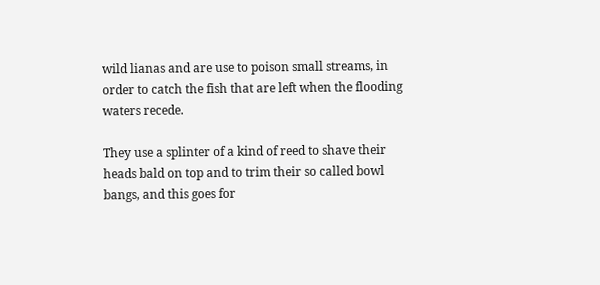wild lianas and are use to poison small streams, in order to catch the fish that are left when the flooding waters recede.

They use a splinter of a kind of reed to shave their heads bald on top and to trim their so called bowl bangs, and this goes for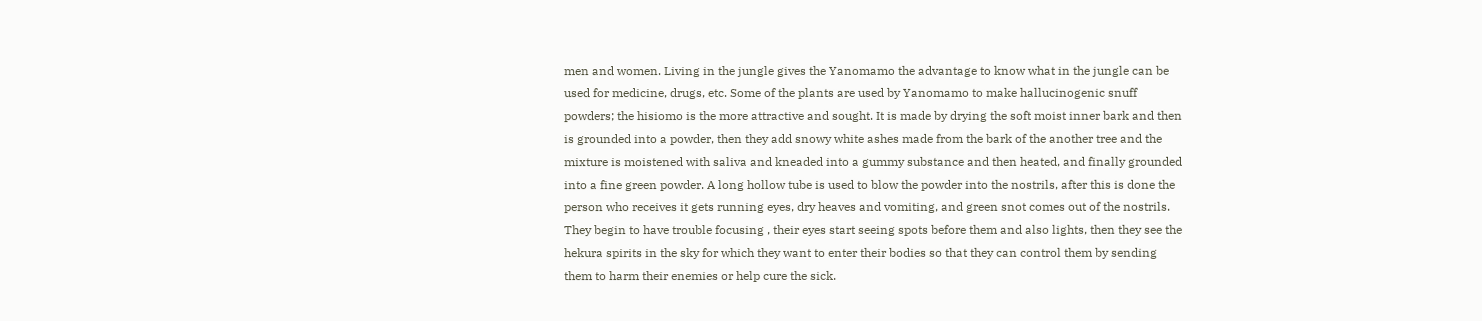men and women. Living in the jungle gives the Yanomamo the advantage to know what in the jungle can be used for medicine, drugs, etc. Some of the plants are used by Yanomamo to make hallucinogenic snuff powders; the hisiomo is the more attractive and sought. It is made by drying the soft moist inner bark and then is grounded into a powder, then they add snowy white ashes made from the bark of the another tree and the mixture is moistened with saliva and kneaded into a gummy substance and then heated, and finally grounded into a fine green powder. A long hollow tube is used to blow the powder into the nostrils, after this is done the person who receives it gets running eyes, dry heaves and vomiting, and green snot comes out of the nostrils. They begin to have trouble focusing , their eyes start seeing spots before them and also lights, then they see the hekura spirits in the sky for which they want to enter their bodies so that they can control them by sending them to harm their enemies or help cure the sick.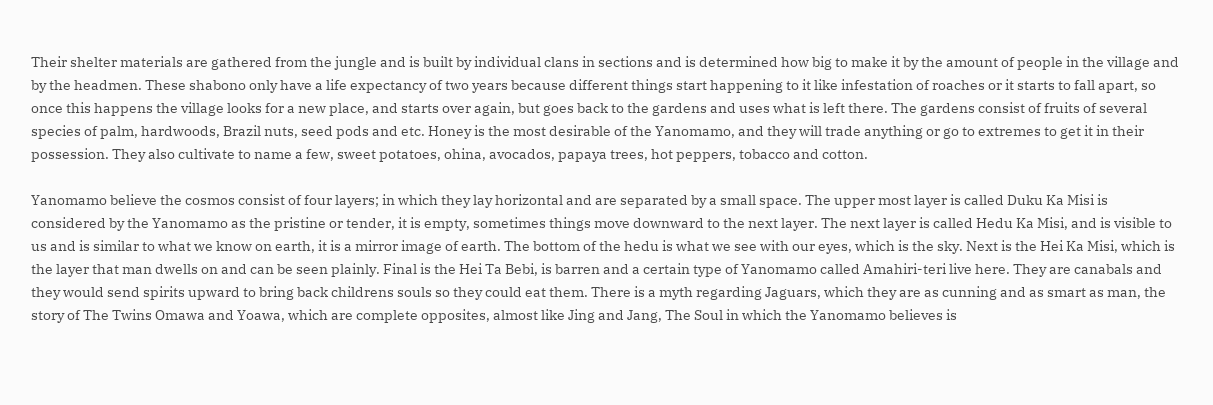Their shelter materials are gathered from the jungle and is built by individual clans in sections and is determined how big to make it by the amount of people in the village and by the headmen. These shabono only have a life expectancy of two years because different things start happening to it like infestation of roaches or it starts to fall apart, so once this happens the village looks for a new place, and starts over again, but goes back to the gardens and uses what is left there. The gardens consist of fruits of several species of palm, hardwoods, Brazil nuts, seed pods and etc. Honey is the most desirable of the Yanomamo, and they will trade anything or go to extremes to get it in their possession. They also cultivate to name a few, sweet potatoes, ohina, avocados, papaya trees, hot peppers, tobacco and cotton.

Yanomamo believe the cosmos consist of four layers; in which they lay horizontal and are separated by a small space. The upper most layer is called Duku Ka Misi is considered by the Yanomamo as the pristine or tender, it is empty, sometimes things move downward to the next layer. The next layer is called Hedu Ka Misi, and is visible to us and is similar to what we know on earth, it is a mirror image of earth. The bottom of the hedu is what we see with our eyes, which is the sky. Next is the Hei Ka Misi, which is the layer that man dwells on and can be seen plainly. Final is the Hei Ta Bebi, is barren and a certain type of Yanomamo called Amahiri-teri live here. They are canabals and they would send spirits upward to bring back childrens souls so they could eat them. There is a myth regarding Jaguars, which they are as cunning and as smart as man, the story of The Twins Omawa and Yoawa, which are complete opposites, almost like Jing and Jang, The Soul in which the Yanomamo believes is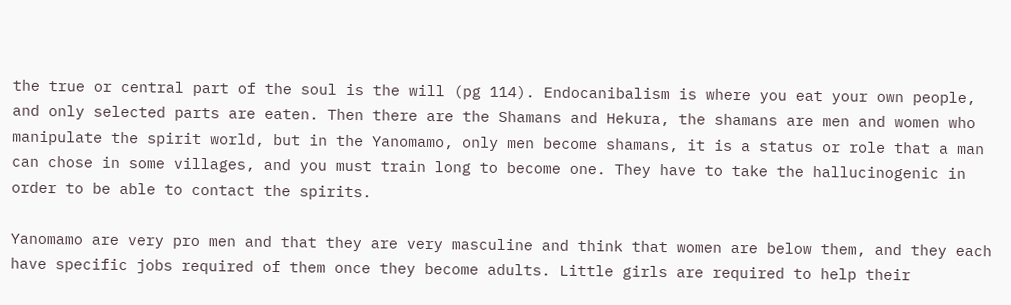the true or central part of the soul is the will (pg 114). Endocanibalism is where you eat your own people, and only selected parts are eaten. Then there are the Shamans and Hekura, the shamans are men and women who manipulate the spirit world, but in the Yanomamo, only men become shamans, it is a status or role that a man can chose in some villages, and you must train long to become one. They have to take the hallucinogenic in order to be able to contact the spirits.

Yanomamo are very pro men and that they are very masculine and think that women are below them, and they each have specific jobs required of them once they become adults. Little girls are required to help their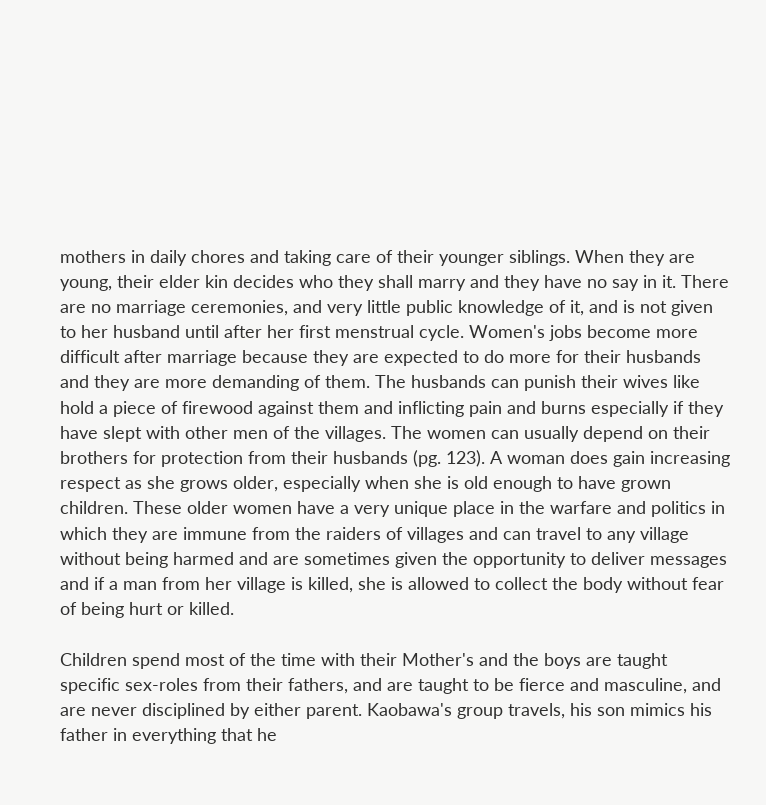mothers in daily chores and taking care of their younger siblings. When they are young, their elder kin decides who they shall marry and they have no say in it. There are no marriage ceremonies, and very little public knowledge of it, and is not given to her husband until after her first menstrual cycle. Women's jobs become more difficult after marriage because they are expected to do more for their husbands and they are more demanding of them. The husbands can punish their wives like hold a piece of firewood against them and inflicting pain and burns especially if they have slept with other men of the villages. The women can usually depend on their brothers for protection from their husbands (pg. 123). A woman does gain increasing respect as she grows older, especially when she is old enough to have grown children. These older women have a very unique place in the warfare and politics in which they are immune from the raiders of villages and can travel to any village without being harmed and are sometimes given the opportunity to deliver messages and if a man from her village is killed, she is allowed to collect the body without fear of being hurt or killed.

Children spend most of the time with their Mother's and the boys are taught specific sex-roles from their fathers, and are taught to be fierce and masculine, and are never disciplined by either parent. Kaobawa's group travels, his son mimics his father in everything that he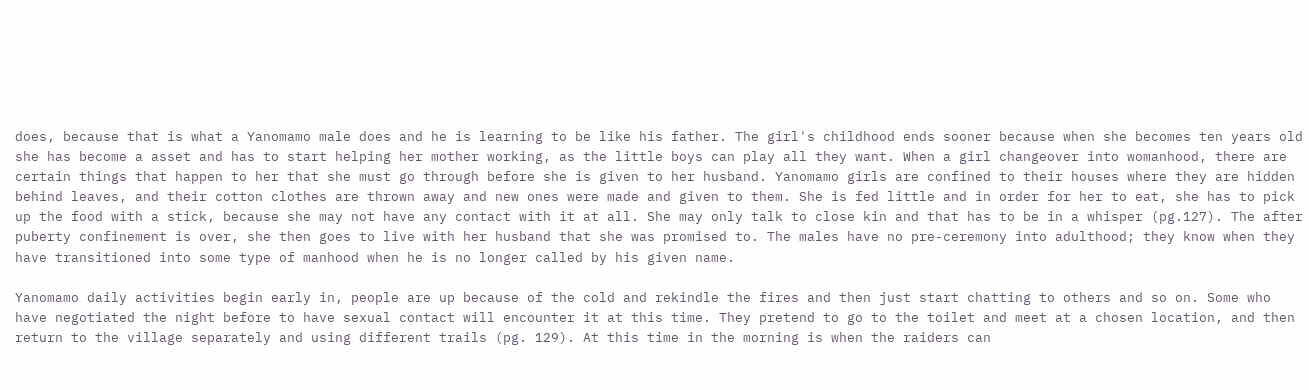does, because that is what a Yanomamo male does and he is learning to be like his father. The girl's childhood ends sooner because when she becomes ten years old she has become a asset and has to start helping her mother working, as the little boys can play all they want. When a girl changeover into womanhood, there are certain things that happen to her that she must go through before she is given to her husband. Yanomamo girls are confined to their houses where they are hidden behind leaves, and their cotton clothes are thrown away and new ones were made and given to them. She is fed little and in order for her to eat, she has to pick up the food with a stick, because she may not have any contact with it at all. She may only talk to close kin and that has to be in a whisper (pg.127). The after puberty confinement is over, she then goes to live with her husband that she was promised to. The males have no pre-ceremony into adulthood; they know when they have transitioned into some type of manhood when he is no longer called by his given name.

Yanomamo daily activities begin early in, people are up because of the cold and rekindle the fires and then just start chatting to others and so on. Some who have negotiated the night before to have sexual contact will encounter it at this time. They pretend to go to the toilet and meet at a chosen location, and then return to the village separately and using different trails (pg. 129). At this time in the morning is when the raiders can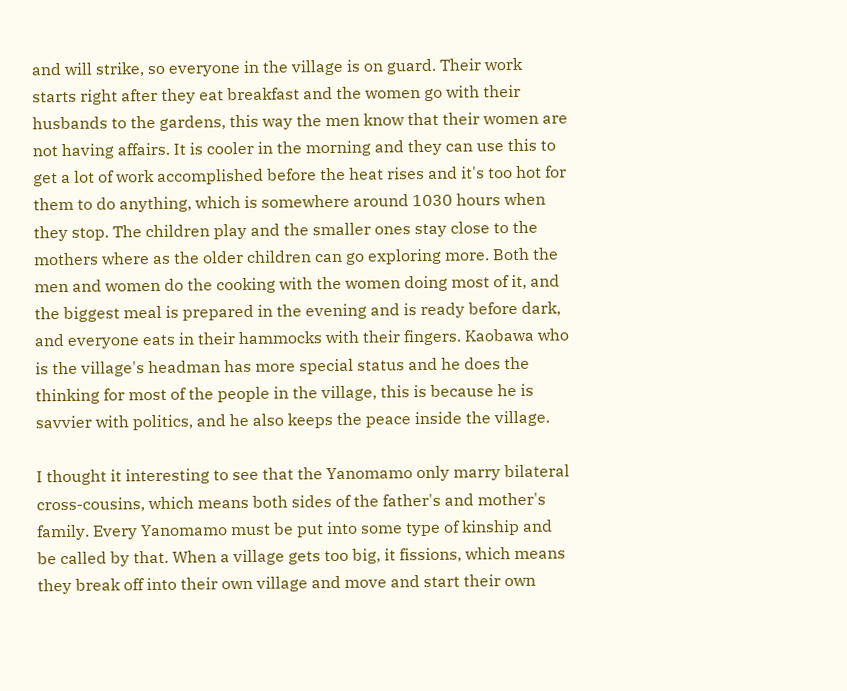and will strike, so everyone in the village is on guard. Their work starts right after they eat breakfast and the women go with their husbands to the gardens, this way the men know that their women are not having affairs. It is cooler in the morning and they can use this to get a lot of work accomplished before the heat rises and it's too hot for them to do anything, which is somewhere around 1030 hours when they stop. The children play and the smaller ones stay close to the mothers where as the older children can go exploring more. Both the men and women do the cooking with the women doing most of it, and the biggest meal is prepared in the evening and is ready before dark, and everyone eats in their hammocks with their fingers. Kaobawa who is the village's headman has more special status and he does the thinking for most of the people in the village, this is because he is savvier with politics, and he also keeps the peace inside the village.

I thought it interesting to see that the Yanomamo only marry bilateral cross-cousins, which means both sides of the father's and mother's family. Every Yanomamo must be put into some type of kinship and be called by that. When a village gets too big, it fissions, which means they break off into their own village and move and start their own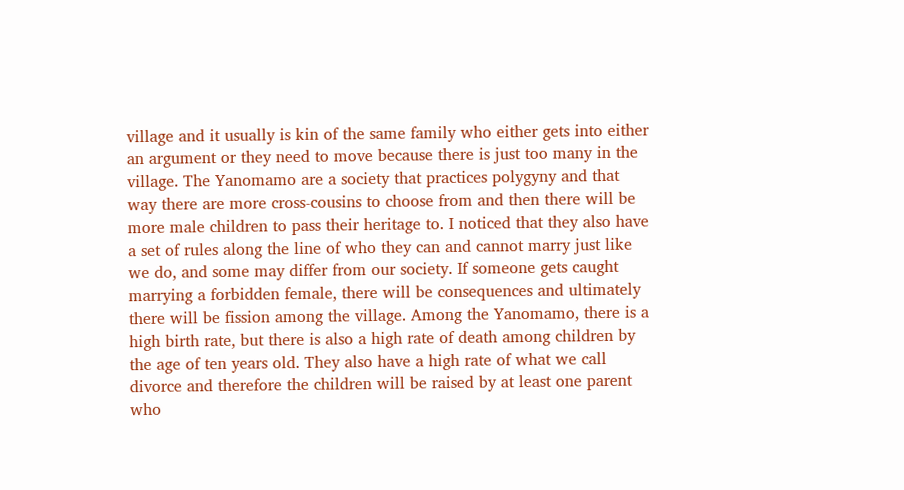village and it usually is kin of the same family who either gets into either an argument or they need to move because there is just too many in the village. The Yanomamo are a society that practices polygyny and that way there are more cross-cousins to choose from and then there will be more male children to pass their heritage to. I noticed that they also have a set of rules along the line of who they can and cannot marry just like we do, and some may differ from our society. If someone gets caught marrying a forbidden female, there will be consequences and ultimately there will be fission among the village. Among the Yanomamo, there is a high birth rate, but there is also a high rate of death among children by the age of ten years old. They also have a high rate of what we call divorce and therefore the children will be raised by at least one parent who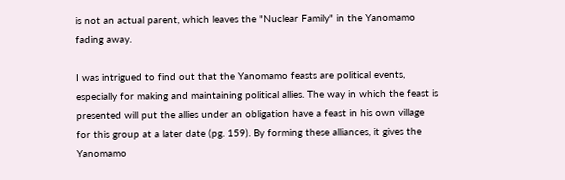is not an actual parent, which leaves the "Nuclear Family" in the Yanomamo fading away.

I was intrigued to find out that the Yanomamo feasts are political events, especially for making and maintaining political allies. The way in which the feast is presented will put the allies under an obligation have a feast in his own village for this group at a later date (pg. 159). By forming these alliances, it gives the Yanomamo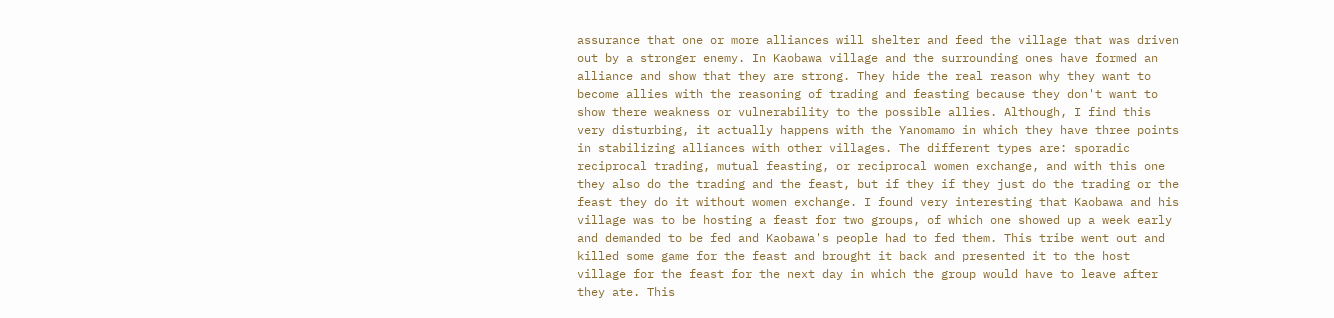assurance that one or more alliances will shelter and feed the village that was driven out by a stronger enemy. In Kaobawa village and the surrounding ones have formed an alliance and show that they are strong. They hide the real reason why they want to become allies with the reasoning of trading and feasting because they don't want to show there weakness or vulnerability to the possible allies. Although, I find this very disturbing, it actually happens with the Yanomamo in which they have three points in stabilizing alliances with other villages. The different types are: sporadic reciprocal trading, mutual feasting, or reciprocal women exchange, and with this one they also do the trading and the feast, but if they if they just do the trading or the feast they do it without women exchange. I found very interesting that Kaobawa and his village was to be hosting a feast for two groups, of which one showed up a week early and demanded to be fed and Kaobawa's people had to fed them. This tribe went out and killed some game for the feast and brought it back and presented it to the host village for the feast for the next day in which the group would have to leave after they ate. This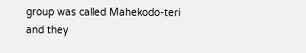group was called Mahekodo-teri and they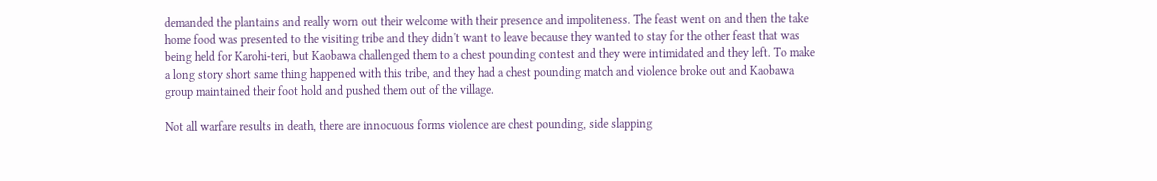demanded the plantains and really worn out their welcome with their presence and impoliteness. The feast went on and then the take home food was presented to the visiting tribe and they didn't want to leave because they wanted to stay for the other feast that was being held for Karohi-teri, but Kaobawa challenged them to a chest pounding contest and they were intimidated and they left. To make a long story short same thing happened with this tribe, and they had a chest pounding match and violence broke out and Kaobawa group maintained their foot hold and pushed them out of the village.

Not all warfare results in death, there are innocuous forms violence are chest pounding, side slapping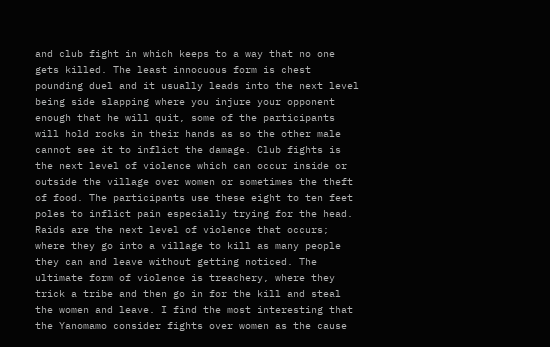and club fight in which keeps to a way that no one gets killed. The least innocuous form is chest pounding duel and it usually leads into the next level being side slapping where you injure your opponent enough that he will quit, some of the participants will hold rocks in their hands as so the other male cannot see it to inflict the damage. Club fights is the next level of violence which can occur inside or outside the village over women or sometimes the theft of food. The participants use these eight to ten feet poles to inflict pain especially trying for the head. Raids are the next level of violence that occurs; where they go into a village to kill as many people they can and leave without getting noticed. The ultimate form of violence is treachery, where they trick a tribe and then go in for the kill and steal the women and leave. I find the most interesting that the Yanomamo consider fights over women as the cause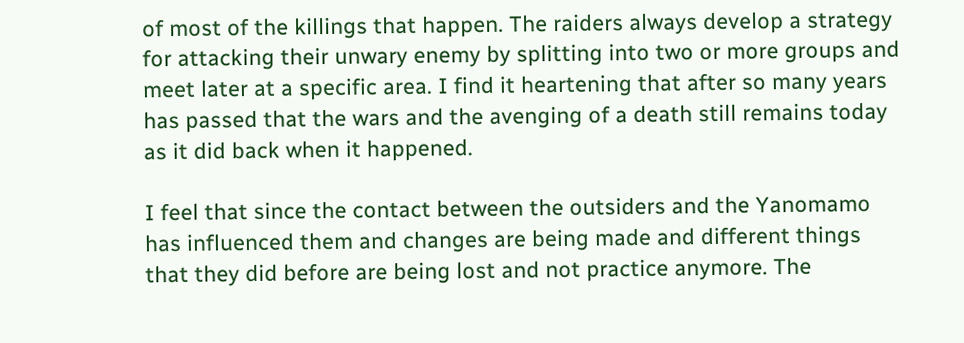of most of the killings that happen. The raiders always develop a strategy for attacking their unwary enemy by splitting into two or more groups and meet later at a specific area. I find it heartening that after so many years has passed that the wars and the avenging of a death still remains today as it did back when it happened.

I feel that since the contact between the outsiders and the Yanomamo has influenced them and changes are being made and different things that they did before are being lost and not practice anymore. The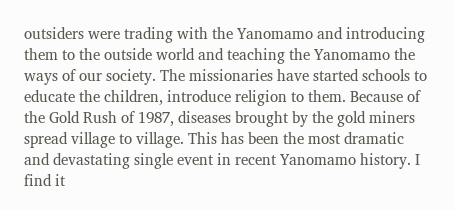outsiders were trading with the Yanomamo and introducing them to the outside world and teaching the Yanomamo the ways of our society. The missionaries have started schools to educate the children, introduce religion to them. Because of the Gold Rush of 1987, diseases brought by the gold miners spread village to village. This has been the most dramatic and devastating single event in recent Yanomamo history. I find it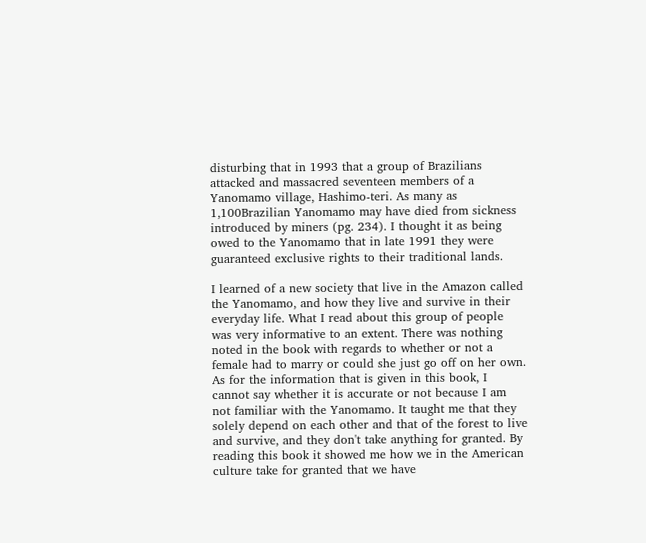disturbing that in 1993 that a group of Brazilians attacked and massacred seventeen members of a Yanomamo village, Hashimo-teri. As many as 1,100Brazilian Yanomamo may have died from sickness introduced by miners (pg. 234). I thought it as being owed to the Yanomamo that in late 1991 they were guaranteed exclusive rights to their traditional lands.

I learned of a new society that live in the Amazon called the Yanomamo, and how they live and survive in their everyday life. What I read about this group of people was very informative to an extent. There was nothing noted in the book with regards to whether or not a female had to marry or could she just go off on her own. As for the information that is given in this book, I cannot say whether it is accurate or not because I am not familiar with the Yanomamo. It taught me that they solely depend on each other and that of the forest to live and survive, and they don't take anything for granted. By reading this book it showed me how we in the American culture take for granted that we have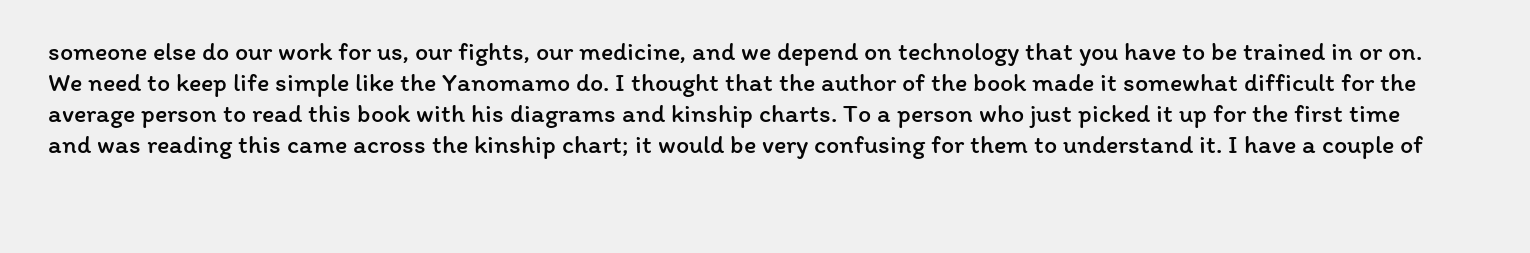someone else do our work for us, our fights, our medicine, and we depend on technology that you have to be trained in or on. We need to keep life simple like the Yanomamo do. I thought that the author of the book made it somewhat difficult for the average person to read this book with his diagrams and kinship charts. To a person who just picked it up for the first time and was reading this came across the kinship chart; it would be very confusing for them to understand it. I have a couple of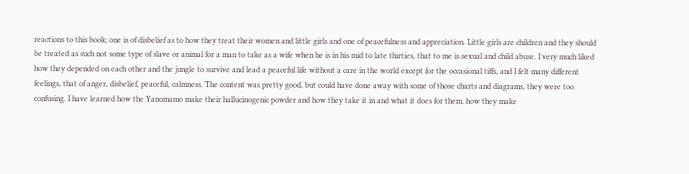reactions to this book; one is of disbelief as to how they treat their women and little girls and one of peacefulness and appreciation. Little girls are children and they should be treated as such not some type of slave or animal for a man to take as a wife when he is in his mid to late thirties, that to me is sexual and child abuse. I very much liked how they depended on each other and the jungle to survive and lead a peaceful life without a care in the world except for the occasional tiffs, and I felt many different feelings, that of anger, disbelief, peaceful, calmness. The content was pretty good, but could have done away with some of those charts and diagrams, they were too confusing. I have learned how the Yanomamo make their hallucinogenic powder and how they take it in and what it does for them, how they make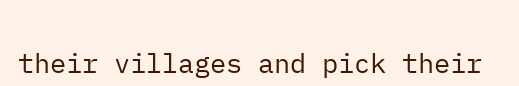their villages and pick their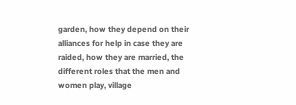garden, how they depend on their alliances for help in case they are raided, how they are married, the different roles that the men and women play, village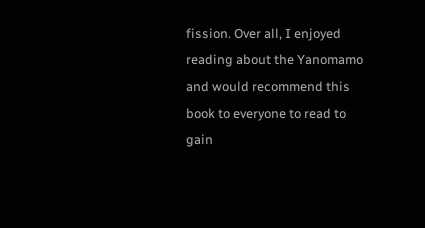fission. Over all, I enjoyed reading about the Yanomamo and would recommend this book to everyone to read to gain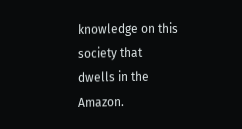knowledge on this society that dwells in the Amazon.